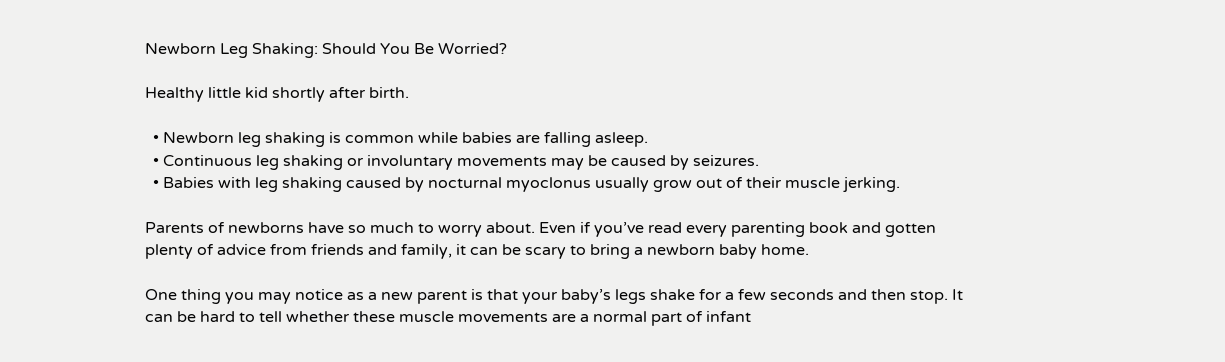Newborn Leg Shaking: Should You Be Worried?

Healthy little kid shortly after birth.

  • Newborn leg shaking is common while babies are falling asleep.
  • Continuous leg shaking or involuntary movements may be caused by seizures.
  • Babies with leg shaking caused by nocturnal myoclonus usually grow out of their muscle jerking.

Parents of newborns have so much to worry about. Even if you’ve read every parenting book and gotten plenty of advice from friends and family, it can be scary to bring a newborn baby home.

One thing you may notice as a new parent is that your baby’s legs shake for a few seconds and then stop. It can be hard to tell whether these muscle movements are a normal part of infant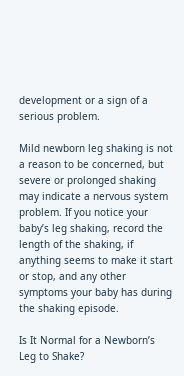development or a sign of a serious problem.

Mild newborn leg shaking is not a reason to be concerned, but severe or prolonged shaking may indicate a nervous system problem. If you notice your baby’s leg shaking, record the length of the shaking, if anything seems to make it start or stop, and any other symptoms your baby has during the shaking episode.

Is It Normal for a Newborn’s Leg to Shake?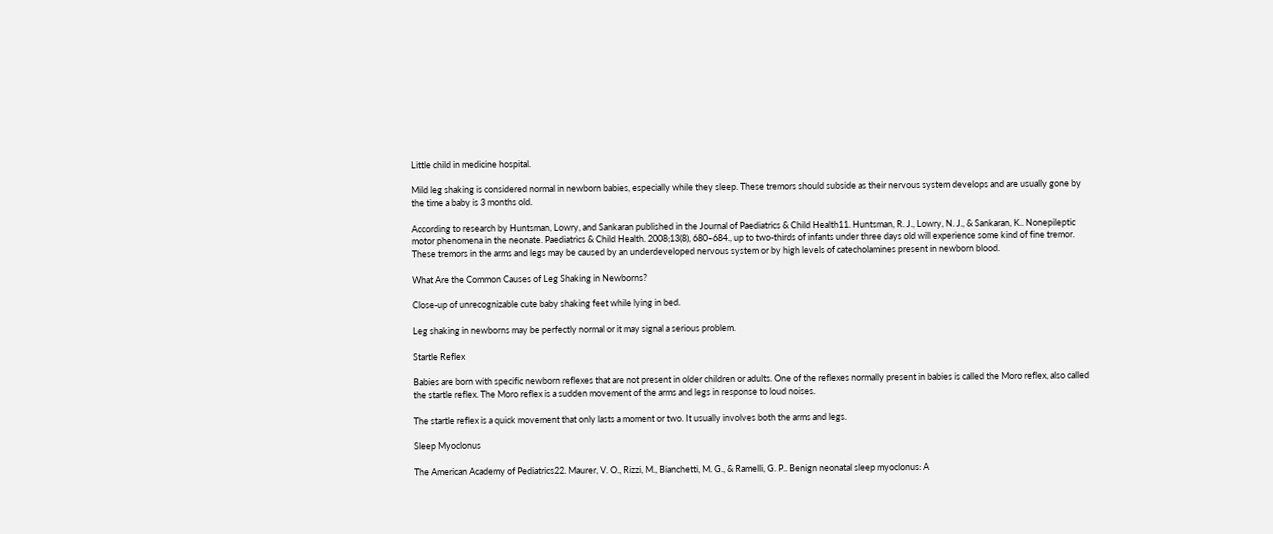Little child in medicine hospital.

Mild leg shaking is considered normal in newborn babies, especially while they sleep. These tremors should subside as their nervous system develops and are usually gone by the time a baby is 3 months old.

According to research by Huntsman, Lowry, and Sankaran published in the Journal of Paediatrics & Child Health11. Huntsman, R. J., Lowry, N. J., & Sankaran, K.. Nonepileptic motor phenomena in the neonate. Paediatrics & Child Health. 2008;13(8), 680–684., up to two-thirds of infants under three days old will experience some kind of fine tremor. These tremors in the arms and legs may be caused by an underdeveloped nervous system or by high levels of catecholamines present in newborn blood.

What Are the Common Causes of Leg Shaking in Newborns?

Close-up of unrecognizable cute baby shaking feet while lying in bed.

Leg shaking in newborns may be perfectly normal or it may signal a serious problem.

Startle Reflex

Babies are born with specific newborn reflexes that are not present in older children or adults. One of the reflexes normally present in babies is called the Moro reflex, also called the startle reflex. The Moro reflex is a sudden movement of the arms and legs in response to loud noises.

The startle reflex is a quick movement that only lasts a moment or two. It usually involves both the arms and legs.

Sleep Myoclonus

The American Academy of Pediatrics22. Maurer, V. O., Rizzi, M., Bianchetti, M. G., & Ramelli, G. P.. Benign neonatal sleep myoclonus: A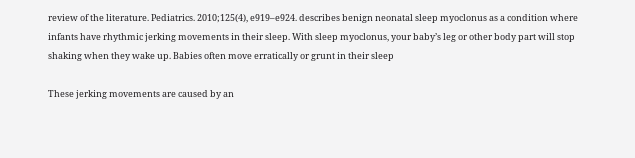review of the literature. Pediatrics. 2010;125(4), e919–e924. describes benign neonatal sleep myoclonus as a condition where infants have rhythmic jerking movements in their sleep. With sleep myoclonus, your baby’s leg or other body part will stop shaking when they wake up. Babies often move erratically or grunt in their sleep

These jerking movements are caused by an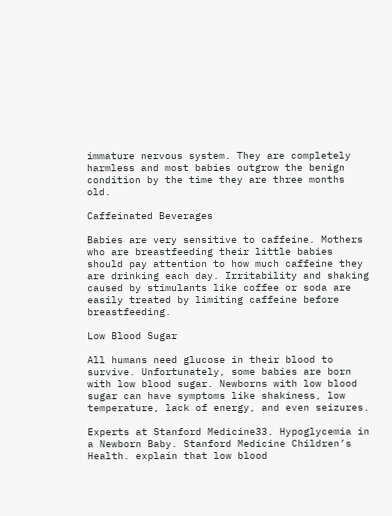immature nervous system. They are completely harmless and most babies outgrow the benign condition by the time they are three months old.

Caffeinated Beverages

Babies are very sensitive to caffeine. Mothers who are breastfeeding their little babies should pay attention to how much caffeine they are drinking each day. Irritability and shaking caused by stimulants like coffee or soda are easily treated by limiting caffeine before breastfeeding.

Low Blood Sugar

All humans need glucose in their blood to survive. Unfortunately, some babies are born with low blood sugar. Newborns with low blood sugar can have symptoms like shakiness, low temperature, lack of energy, and even seizures.

Experts at Stanford Medicine33. Hypoglycemia in a Newborn Baby. Stanford Medicine Children’s Health. explain that low blood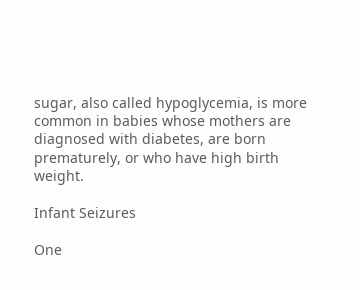sugar, also called hypoglycemia, is more common in babies whose mothers are diagnosed with diabetes, are born prematurely, or who have high birth weight.

Infant Seizures

One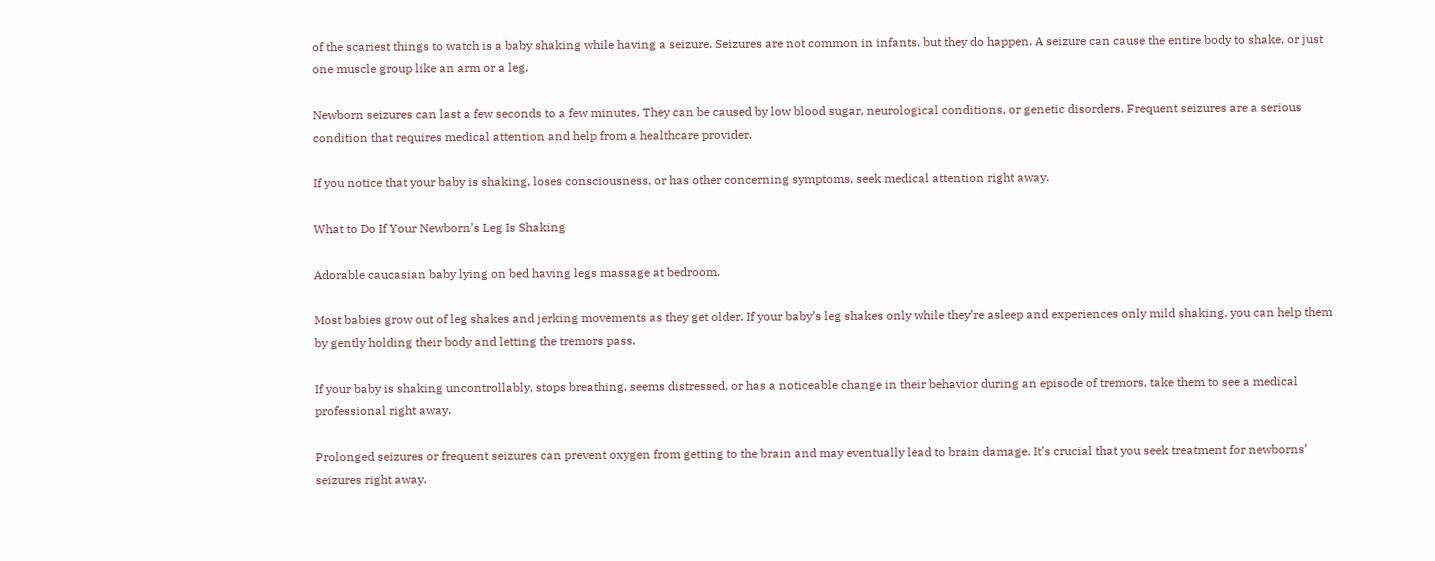of the scariest things to watch is a baby shaking while having a seizure. Seizures are not common in infants, but they do happen. A seizure can cause the entire body to shake, or just one muscle group like an arm or a leg.

Newborn seizures can last a few seconds to a few minutes. They can be caused by low blood sugar, neurological conditions, or genetic disorders. Frequent seizures are a serious condition that requires medical attention and help from a healthcare provider.

If you notice that your baby is shaking, loses consciousness, or has other concerning symptoms, seek medical attention right away.

What to Do If Your Newborn’s Leg Is Shaking

Adorable caucasian baby lying on bed having legs massage at bedroom.

Most babies grow out of leg shakes and jerking movements as they get older. If your baby’s leg shakes only while they’re asleep and experiences only mild shaking, you can help them by gently holding their body and letting the tremors pass.

If your baby is shaking uncontrollably, stops breathing, seems distressed, or has a noticeable change in their behavior during an episode of tremors, take them to see a medical professional right away.

Prolonged seizures or frequent seizures can prevent oxygen from getting to the brain and may eventually lead to brain damage. It’s crucial that you seek treatment for newborns’ seizures right away.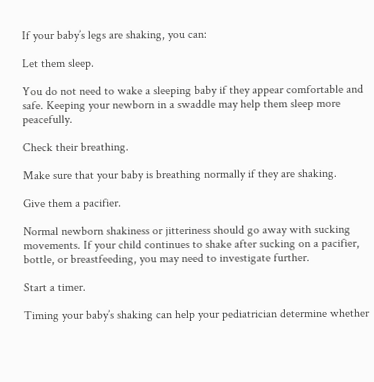If your baby’s legs are shaking, you can:

Let them sleep.

You do not need to wake a sleeping baby if they appear comfortable and safe. Keeping your newborn in a swaddle may help them sleep more peacefully.

Check their breathing.

Make sure that your baby is breathing normally if they are shaking.

Give them a pacifier.

Normal newborn shakiness or jitteriness should go away with sucking movements. If your child continues to shake after sucking on a pacifier, bottle, or breastfeeding, you may need to investigate further.

Start a timer.

Timing your baby’s shaking can help your pediatrician determine whether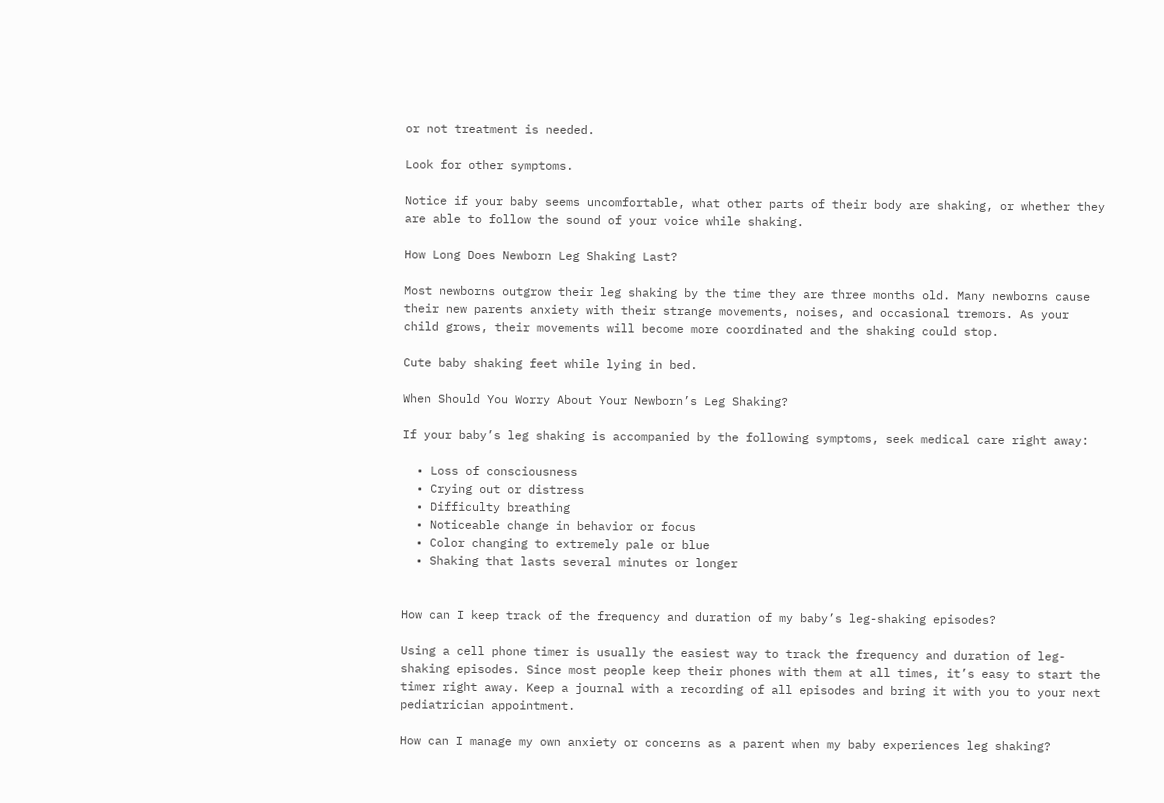or not treatment is needed.

Look for other symptoms.

Notice if your baby seems uncomfortable, what other parts of their body are shaking, or whether they are able to follow the sound of your voice while shaking.

How Long Does Newborn Leg Shaking Last?

Most newborns outgrow their leg shaking by the time they are three months old. Many newborns cause their new parents anxiety with their strange movements, noises, and occasional tremors. As your child grows, their movements will become more coordinated and the shaking could stop.

Cute baby shaking feet while lying in bed.

When Should You Worry About Your Newborn’s Leg Shaking?

If your baby’s leg shaking is accompanied by the following symptoms, seek medical care right away:

  • Loss of consciousness
  • Crying out or distress
  • Difficulty breathing
  • Noticeable change in behavior or focus
  • Color changing to extremely pale or blue
  • Shaking that lasts several minutes or longer


How can I keep track of the frequency and duration of my baby’s leg-shaking episodes?

Using a cell phone timer is usually the easiest way to track the frequency and duration of leg-shaking episodes. Since most people keep their phones with them at all times, it’s easy to start the timer right away. Keep a journal with a recording of all episodes and bring it with you to your next pediatrician appointment.

How can I manage my own anxiety or concerns as a parent when my baby experiences leg shaking?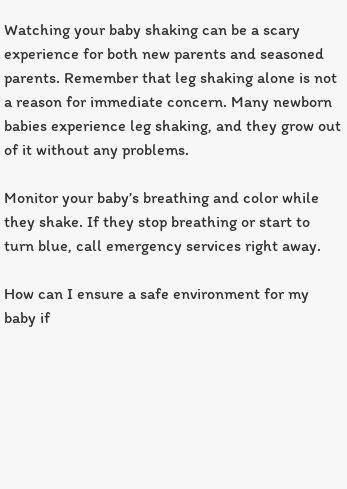Watching your baby shaking can be a scary experience for both new parents and seasoned parents. Remember that leg shaking alone is not a reason for immediate concern. Many newborn babies experience leg shaking, and they grow out of it without any problems.

Monitor your baby’s breathing and color while they shake. If they stop breathing or start to turn blue, call emergency services right away.

How can I ensure a safe environment for my baby if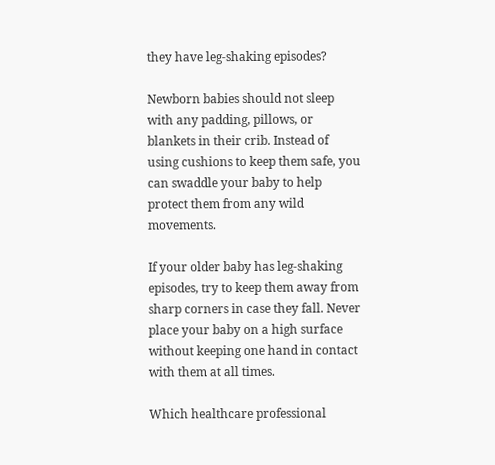they have leg-shaking episodes?

Newborn babies should not sleep with any padding, pillows, or blankets in their crib. Instead of using cushions to keep them safe, you can swaddle your baby to help protect them from any wild movements.

If your older baby has leg-shaking episodes, try to keep them away from sharp corners in case they fall. Never place your baby on a high surface without keeping one hand in contact with them at all times.

Which healthcare professional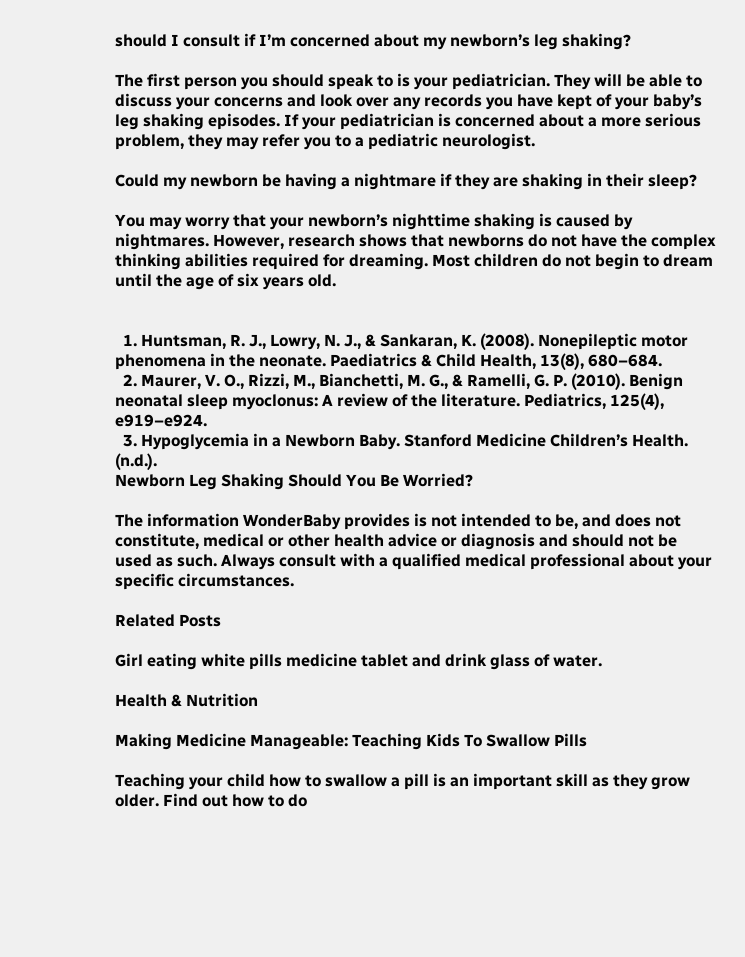should I consult if I’m concerned about my newborn’s leg shaking?

The first person you should speak to is your pediatrician. They will be able to discuss your concerns and look over any records you have kept of your baby’s leg shaking episodes. If your pediatrician is concerned about a more serious problem, they may refer you to a pediatric neurologist.

Could my newborn be having a nightmare if they are shaking in their sleep?

You may worry that your newborn’s nighttime shaking is caused by nightmares. However, research shows that newborns do not have the complex thinking abilities required for dreaming. Most children do not begin to dream until the age of six years old.


  1. Huntsman, R. J., Lowry, N. J., & Sankaran, K. (2008). Nonepileptic motor phenomena in the neonate. Paediatrics & Child Health, 13(8), 680–684.
  2. Maurer, V. O., Rizzi, M., Bianchetti, M. G., & Ramelli, G. P. (2010). Benign neonatal sleep myoclonus: A review of the literature. Pediatrics, 125(4), e919–e924.
  3. Hypoglycemia in a Newborn Baby. Stanford Medicine Children’s Health. (n.d.).
Newborn Leg Shaking Should You Be Worried?

The information WonderBaby provides is not intended to be, and does not constitute, medical or other health advice or diagnosis and should not be used as such. Always consult with a qualified medical professional about your specific circumstances.

Related Posts

Girl eating white pills medicine tablet and drink glass of water.

Health & Nutrition

Making Medicine Manageable: Teaching Kids To Swallow Pills

Teaching your child how to swallow a pill is an important skill as they grow older. Find out how to do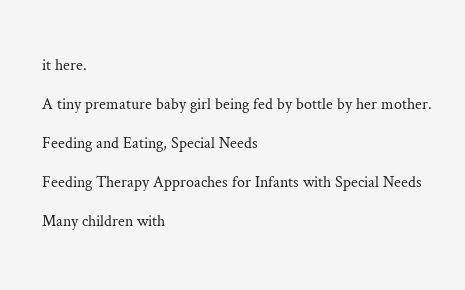it here.

A tiny premature baby girl being fed by bottle by her mother.

Feeding and Eating, Special Needs

Feeding Therapy Approaches for Infants with Special Needs

Many children with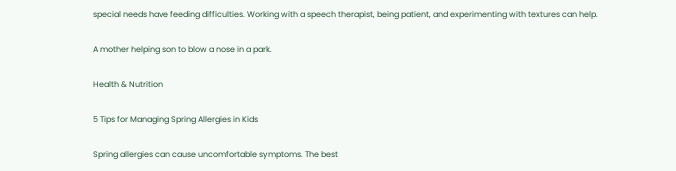special needs have feeding difficulties. Working with a speech therapist, being patient, and experimenting with textures can help.

A mother helping son to blow a nose in a park.

Health & Nutrition

5 Tips for Managing Spring Allergies in Kids

Spring allergies can cause uncomfortable symptoms. The best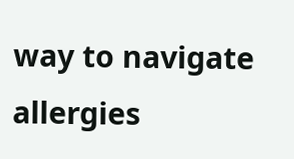way to navigate allergies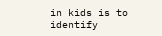in kids is to identify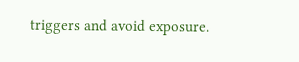triggers and avoid exposure.